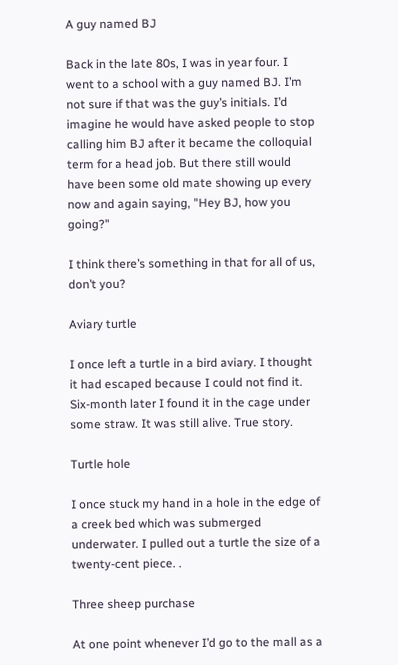A guy named BJ

Back in the late 80s, I was in year four. I went to a school with a guy named BJ. I’m not sure if that was the guy’s initials. I’d imagine he would have asked people to stop calling him BJ after it became the colloquial term for a head job. But there still would have been some old mate showing up every now and again saying, "Hey BJ, how you going?"

I think there’s something in that for all of us, don’t you?

Aviary turtle

I once left a turtle in a bird aviary. I thought it had escaped because I could not find it. Six-month later I found it in the cage under some straw. It was still alive. True story.

Turtle hole

I once stuck my hand in a hole in the edge of a creek bed which was submerged underwater. I pulled out a turtle the size of a twenty-cent piece. .

Three sheep purchase

At one point whenever I’d go to the mall as a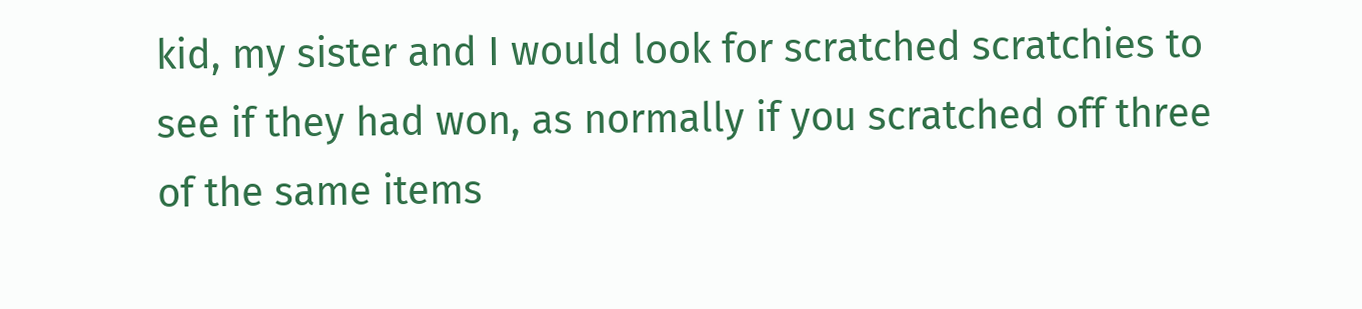kid, my sister and I would look for scratched scratchies to see if they had won, as normally if you scratched off three of the same items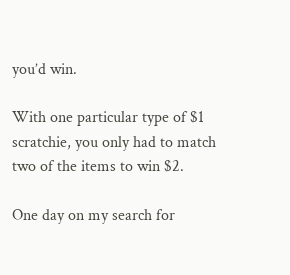you’d win.

With one particular type of $1 scratchie, you only had to match two of the items to win $2.

One day on my search for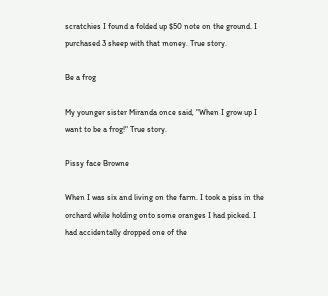scratchies I found a folded up $50 note on the ground. I purchased 3 sheep with that money. True story.

Be a frog

My younger sister Miranda once said, "When I grow up I want to be a frog!" True story.

Pissy face Browne

When I was six and living on the farm. I took a piss in the orchard while holding onto some oranges I had picked. I had accidentally dropped one of the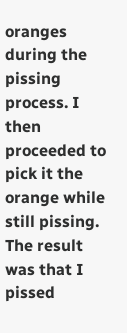oranges during the pissing process. I then proceeded to pick it the orange while still pissing. The result was that I pissed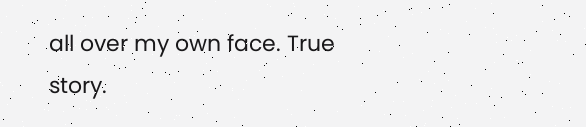all over my own face. True story.